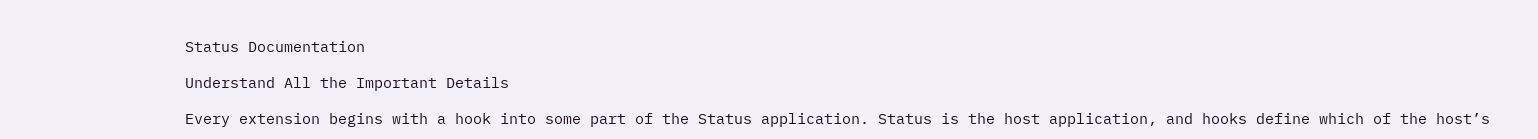Status Documentation

Understand All the Important Details

Every extension begins with a hook into some part of the Status application. Status is the host application, and hooks define which of the host’s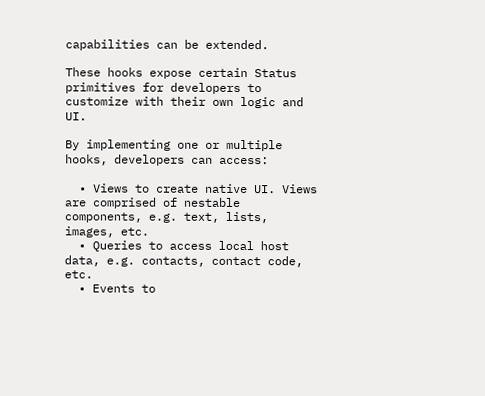capabilities can be extended.

These hooks expose certain Status primitives for developers to customize with their own logic and UI.

By implementing one or multiple hooks, developers can access:

  • Views to create native UI. Views are comprised of nestable components, e.g. text, lists, images, etc.
  • Queries to access local host data, e.g. contacts, contact code, etc.
  • Events to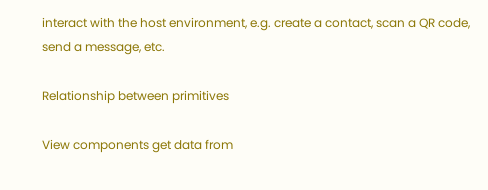interact with the host environment, e.g. create a contact, scan a QR code, send a message, etc.

Relationship between primitives

View components get data from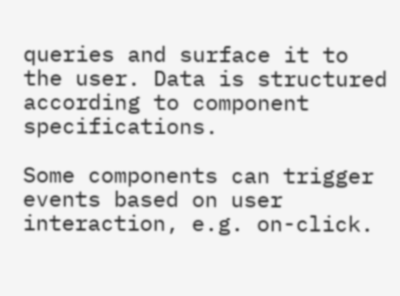queries and surface it to the user. Data is structured according to component specifications.

Some components can trigger events based on user interaction, e.g. on-click.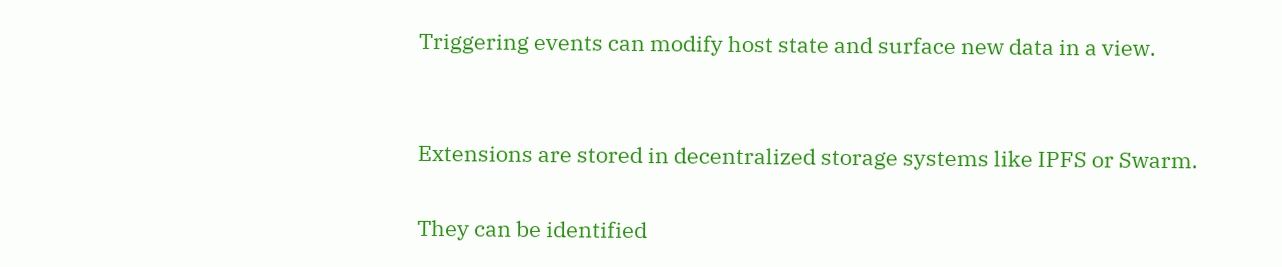Triggering events can modify host state and surface new data in a view.


Extensions are stored in decentralized storage systems like IPFS or Swarm.

They can be identified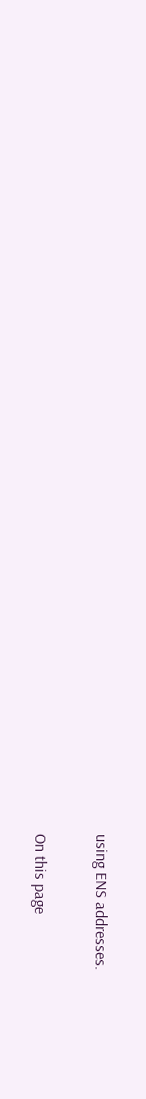using ENS addresses.

On this page